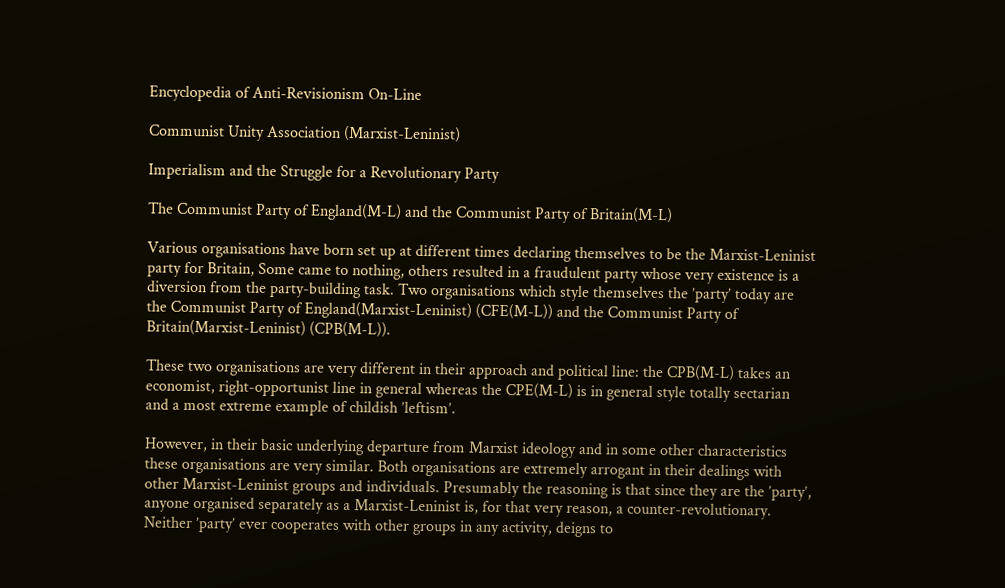Encyclopedia of Anti-Revisionism On-Line

Communist Unity Association (Marxist-Leninist)

Imperialism and the Struggle for a Revolutionary Party

The Communist Party of England(M-L) and the Communist Party of Britain(M-L)

Various organisations have born set up at different times declaring themselves to be the Marxist-Leninist party for Britain, Some came to nothing, others resulted in a fraudulent party whose very existence is a diversion from the party-building task. Two organisations which style themselves the ’party’ today are the Communist Party of England(Marxist-Leninist) (CFE(M-L)) and the Communist Party of Britain(Marxist-Leninist) (CPB(M-L)).

These two organisations are very different in their approach and political line: the CPB(M-L) takes an economist, right-opportunist line in general whereas the CPE(M-L) is in general style totally sectarian and a most extreme example of childish ’leftism’.

However, in their basic underlying departure from Marxist ideology and in some other characteristics these organisations are very similar. Both organisations are extremely arrogant in their dealings with other Marxist-Leninist groups and individuals. Presumably the reasoning is that since they are the ’party’, anyone organised separately as a Marxist-Leninist is, for that very reason, a counter-revolutionary. Neither ’party’ ever cooperates with other groups in any activity, deigns to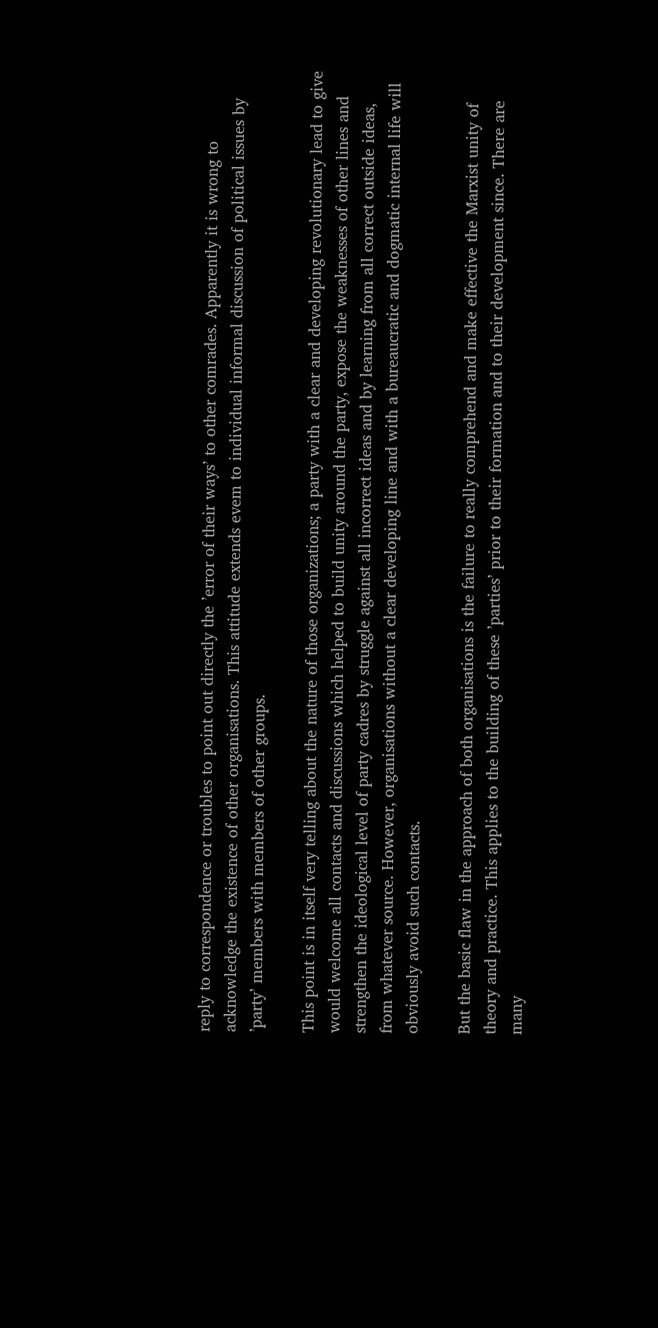reply to correspondence or troubles to point out directly the ’error of their ways’ to other comrades. Apparently it is wrong to acknowledge the existence of other organisations. This attitude extends evem to individual informal discussion of political issues by ’party’ members with members of other groups.

This point is in itself very telling about the nature of those organizations; a party with a clear and developing revolutionary lead to give would welcome all contacts and discussions which helped to build unity around the party, expose the weaknesses of other lines and strengthen the ideological level of party cadres by struggle against all incorrect ideas and by learning from all correct outside ideas, from whatever source. However, organisations without a clear developing line and with a bureaucratic and dogmatic internal life will obviously avoid such contacts.

But the basic flaw in the approach of both organisations is the failure to really comprehend and make effective the Marxist unity of theory and practice. This applies to the building of these ’parties’ prior to their formation and to their development since. There are many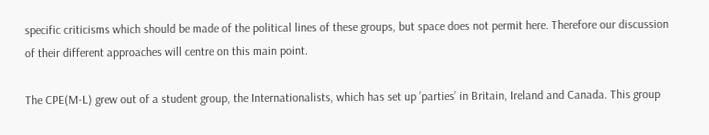specific criticisms which should be made of the political lines of these groups, but space does not permit here. Therefore our discussion of their different approaches will centre on this main point.

The CPE(M-L) grew out of a student group, the Internationalists, which has set up ’parties’ in Britain, Ireland and Canada. This group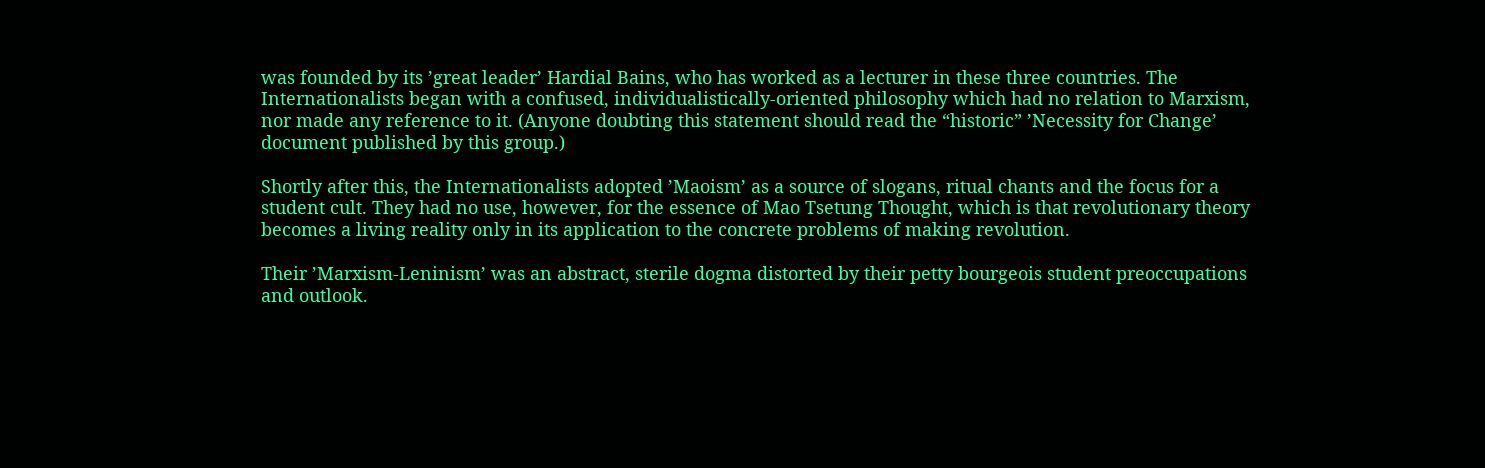was founded by its ’great leader’ Hardial Bains, who has worked as a lecturer in these three countries. The Internationalists began with a confused, individualistically-oriented philosophy which had no relation to Marxism, nor made any reference to it. (Anyone doubting this statement should read the “historic” ’Necessity for Change’ document published by this group.)

Shortly after this, the Internationalists adopted ’Maoism’ as a source of slogans, ritual chants and the focus for a student cult. They had no use, however, for the essence of Mao Tsetung Thought, which is that revolutionary theory becomes a living reality only in its application to the concrete problems of making revolution.

Their ’Marxism-Leninism’ was an abstract, sterile dogma distorted by their petty bourgeois student preoccupations and outlook.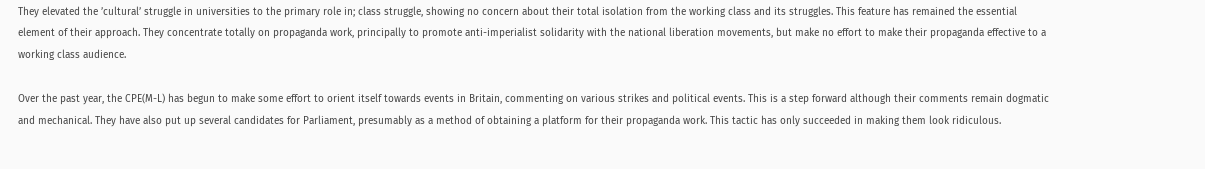They elevated the ’cultural’ struggle in universities to the primary role in; class struggle, showing no concern about their total isolation from the working class and its struggles. This feature has remained the essential element of their approach. They concentrate totally on propaganda work, principally to promote anti-imperialist solidarity with the national liberation movements, but make no effort to make their propaganda effective to a working class audience.

Over the past year, the CPE(M-L) has begun to make some effort to orient itself towards events in Britain, commenting on various strikes and political events. This is a step forward although their comments remain dogmatic and mechanical. They have also put up several candidates for Parliament, presumably as a method of obtaining a platform for their propaganda work. This tactic has only succeeded in making them look ridiculous.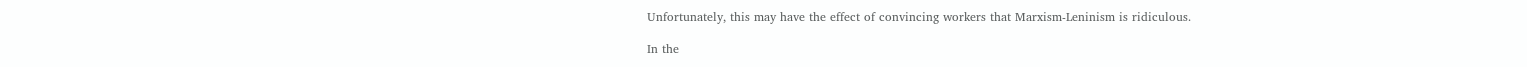Unfortunately, this may have the effect of convincing workers that Marxism-Leninism is ridiculous.

In the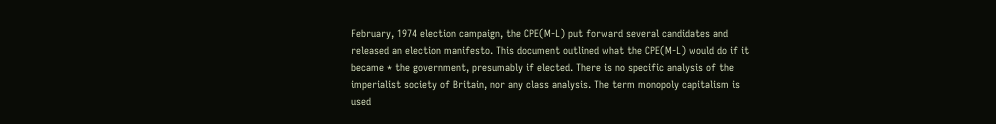February, 1974 election campaign, the CPE(M-L) put forward several candidates and released an election manifesto. This document outlined what the CPE(M-L) would do if it became * the government, presumably if elected. There is no specific analysis of the imperialist society of Britain, nor any class analysis. The term monopoly capitalism is used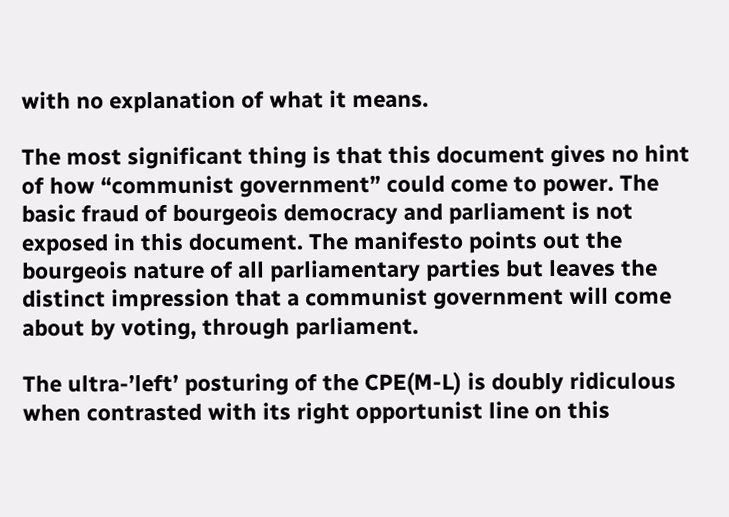with no explanation of what it means.

The most significant thing is that this document gives no hint of how “communist government” could come to power. The basic fraud of bourgeois democracy and parliament is not exposed in this document. The manifesto points out the bourgeois nature of all parliamentary parties but leaves the distinct impression that a communist government will come about by voting, through parliament.

The ultra-’left’ posturing of the CPE(M-L) is doubly ridiculous when contrasted with its right opportunist line on this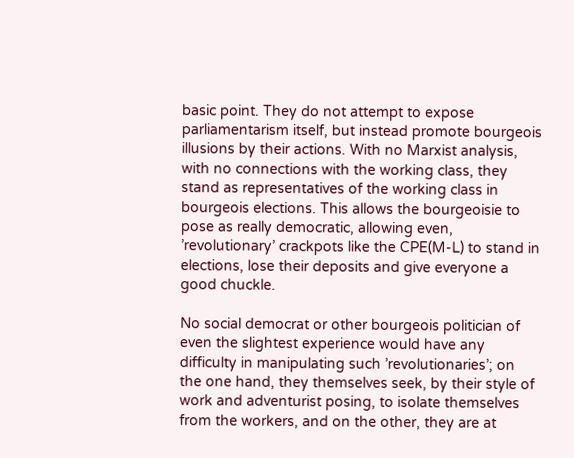basic point. They do not attempt to expose parliamentarism itself, but instead promote bourgeois illusions by their actions. With no Marxist analysis, with no connections with the working class, they stand as representatives of the working class in bourgeois elections. This allows the bourgeoisie to pose as really democratic, allowing even, ’revolutionary’ crackpots like the CPE(M-L) to stand in elections, lose their deposits and give everyone a good chuckle.

No social democrat or other bourgeois politician of even the slightest experience would have any difficulty in manipulating such ’revolutionaries’; on the one hand, they themselves seek, by their style of work and adventurist posing, to isolate themselves from the workers, and on the other, they are at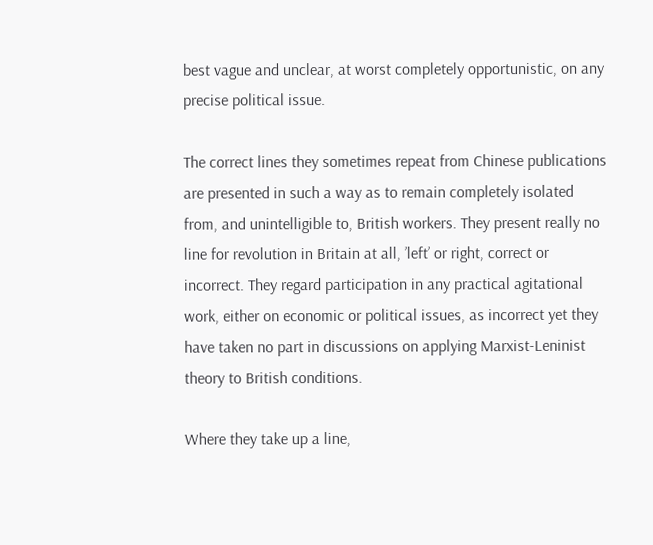best vague and unclear, at worst completely opportunistic, on any precise political issue.

The correct lines they sometimes repeat from Chinese publications are presented in such a way as to remain completely isolated from, and unintelligible to, British workers. They present really no line for revolution in Britain at all, ’left’ or right, correct or incorrect. They regard participation in any practical agitational work, either on economic or political issues, as incorrect yet they have taken no part in discussions on applying Marxist-Leninist theory to British conditions.

Where they take up a line,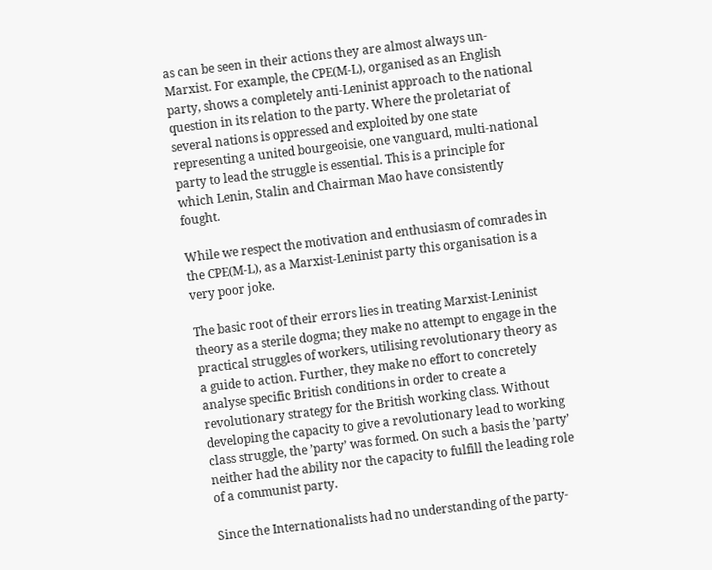as can be seen in their actions they are almost always un-Marxist. For example, the CPE(M-L), organised as an English party, shows a completely anti-Leninist approach to the national question in its relation to the party. Where the proletariat of several nations is oppressed and exploited by one state representing a united bourgeoisie, one vanguard, multi-national party to lead the struggle is essential. This is a principle for which Lenin, Stalin and Chairman Mao have consistently fought.

While we respect the motivation and enthusiasm of comrades in the CPE(M-L), as a Marxist-Leninist party this organisation is a very poor joke.

The basic root of their errors lies in treating Marxist-Leninist theory as a sterile dogma; they make no attempt to engage in the practical struggles of workers, utilising revolutionary theory as a guide to action. Further, they make no effort to concretely analyse specific British conditions in order to create a revolutionary strategy for the British working class. Without developing the capacity to give a revolutionary lead to working class struggle, the ’party’ was formed. On such a basis the ’party’ neither had the ability nor the capacity to fulfill the leading role of a communist party.

Since the Internationalists had no understanding of the party-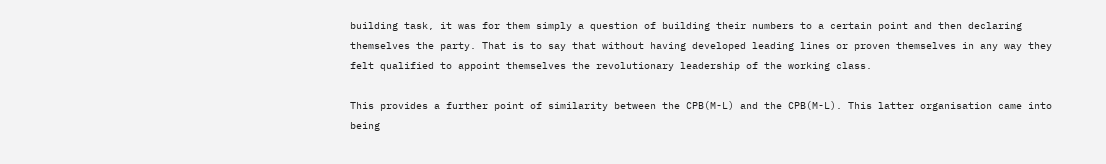building task, it was for them simply a question of building their numbers to a certain point and then declaring themselves the party. That is to say that without having developed leading lines or proven themselves in any way they felt qualified to appoint themselves the revolutionary leadership of the working class.

This provides a further point of similarity between the CPB(M-L) and the CPB(M-L). This latter organisation came into being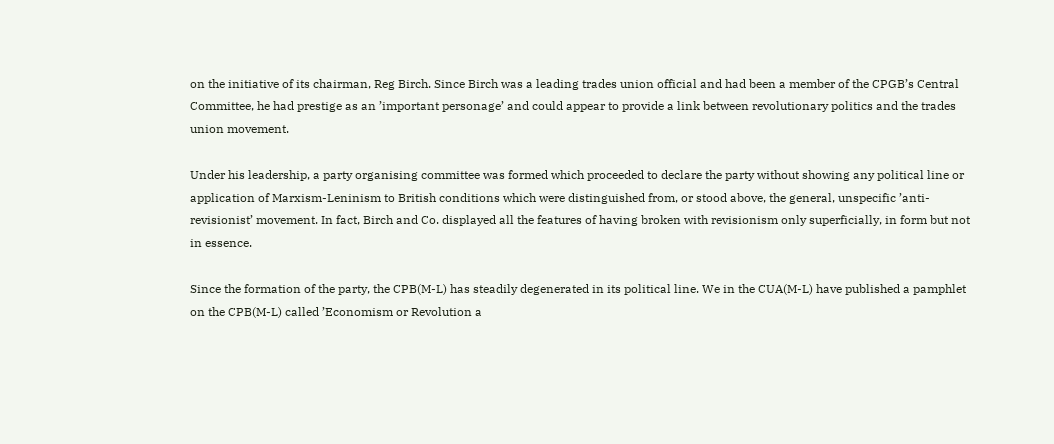on the initiative of its chairman, Reg Birch. Since Birch was a leading trades union official and had been a member of the CPGB’s Central Committee, he had prestige as an ’important personage’ and could appear to provide a link between revolutionary politics and the trades union movement.

Under his leadership, a party organising committee was formed which proceeded to declare the party without showing any political line or application of Marxism-Leninism to British conditions which were distinguished from, or stood above, the general, unspecific ’anti-revisionist’ movement. In fact, Birch and Co. displayed all the features of having broken with revisionism only superficially, in form but not in essence.

Since the formation of the party, the CPB(M-L) has steadily degenerated in its political line. We in the CUA(M-L) have published a pamphlet on the CPB(M-L) called ’Economism or Revolution a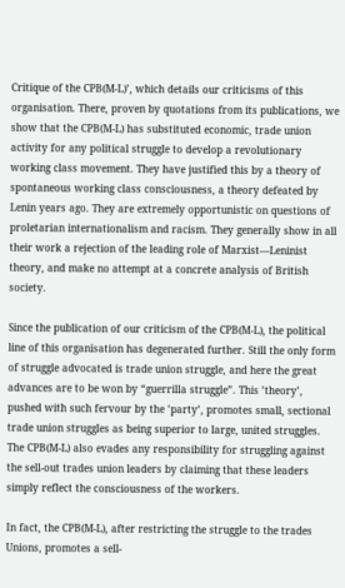Critique of the CPB(M-L)’, which details our criticisms of this organisation. There, proven by quotations from its publications, we show that the CPB(M-L) has substituted economic, trade union activity for any political struggle to develop a revolutionary working class movement. They have justified this by a theory of spontaneous working class consciousness, a theory defeated by Lenin years ago. They are extremely opportunistic on questions of proletarian internationalism and racism. They generally show in all their work a rejection of the leading role of Marxist—Leninist theory, and make no attempt at a concrete analysis of British society.

Since the publication of our criticism of the CPB(M-L), the political line of this organisation has degenerated further. Still the only form of struggle advocated is trade union struggle, and here the great advances are to be won by “guerrilla struggle”. This ’theory’, pushed with such fervour by the ’party’, promotes small, sectional trade union struggles as being superior to large, united struggles. The CPB(M-L) also evades any responsibility for struggling against the sell-out trades union leaders by claiming that these leaders simply reflect the consciousness of the workers.

In fact, the CPB(M-L), after restricting the struggle to the trades Unions, promotes a sell-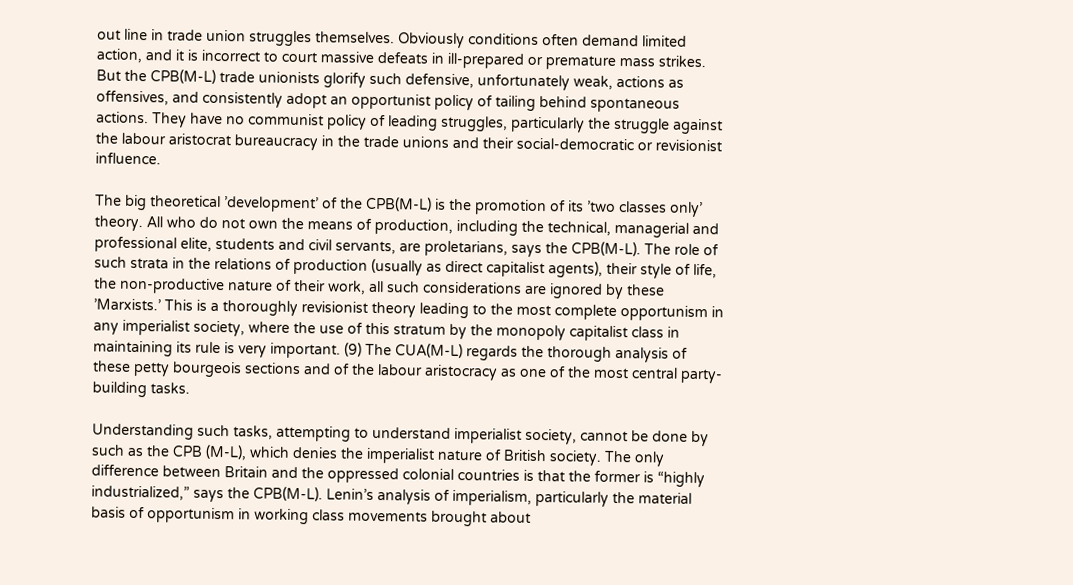out line in trade union struggles themselves. Obviously conditions often demand limited action, and it is incorrect to court massive defeats in ill-prepared or premature mass strikes. But the CPB(M-L) trade unionists glorify such defensive, unfortunately weak, actions as offensives, and consistently adopt an opportunist policy of tailing behind spontaneous actions. They have no communist policy of leading struggles, particularly the struggle against the labour aristocrat bureaucracy in the trade unions and their social-democratic or revisionist influence.

The big theoretical ’development’ of the CPB(M-L) is the promotion of its ’two classes only’ theory. All who do not own the means of production, including the technical, managerial and professional elite, students and civil servants, are proletarians, says the CPB(M-L). The role of such strata in the relations of production (usually as direct capitalist agents), their style of life, the non-productive nature of their work, all such considerations are ignored by these ’Marxists.’ This is a thoroughly revisionist theory leading to the most complete opportunism in any imperialist society, where the use of this stratum by the monopoly capitalist class in maintaining its rule is very important. (9) The CUA(M-L) regards the thorough analysis of these petty bourgeois sections and of the labour aristocracy as one of the most central party-building tasks.

Understanding such tasks, attempting to understand imperialist society, cannot be done by such as the CPB (M-L), which denies the imperialist nature of British society. The only difference between Britain and the oppressed colonial countries is that the former is “highly industrialized,” says the CPB(M-L). Lenin’s analysis of imperialism, particularly the material basis of opportunism in working class movements brought about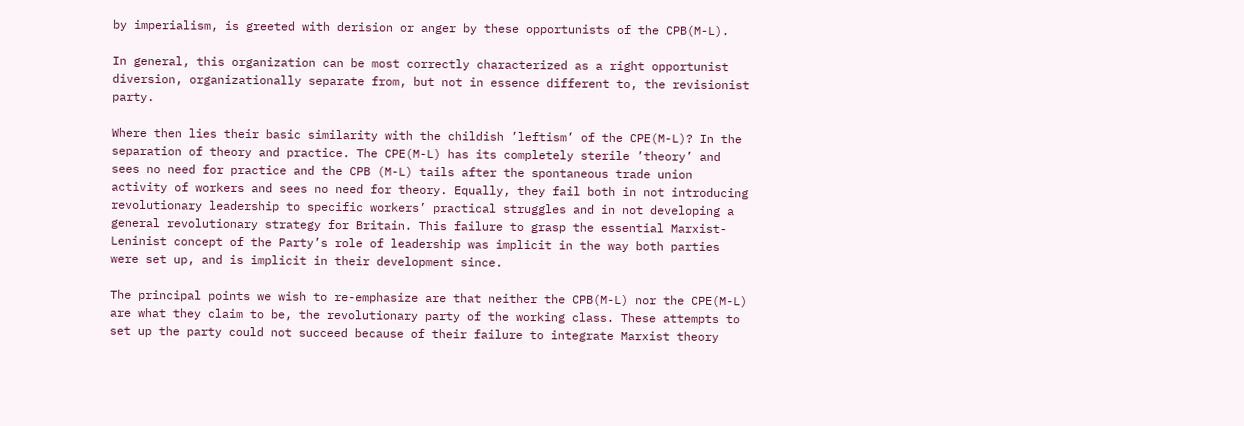by imperialism, is greeted with derision or anger by these opportunists of the CPB(M-L).

In general, this organization can be most correctly characterized as a right opportunist diversion, organizationally separate from, but not in essence different to, the revisionist party.

Where then lies their basic similarity with the childish ’leftism’ of the CPE(M-L)? In the separation of theory and practice. The CPE(M-L) has its completely sterile ’theory’ and sees no need for practice and the CPB (M-L) tails after the spontaneous trade union activity of workers and sees no need for theory. Equally, they fail both in not introducing revolutionary leadership to specific workers’ practical struggles and in not developing a general revolutionary strategy for Britain. This failure to grasp the essential Marxist-Leninist concept of the Party’s role of leadership was implicit in the way both parties were set up, and is implicit in their development since.

The principal points we wish to re-emphasize are that neither the CPB(M-L) nor the CPE(M-L) are what they claim to be, the revolutionary party of the working class. These attempts to set up the party could not succeed because of their failure to integrate Marxist theory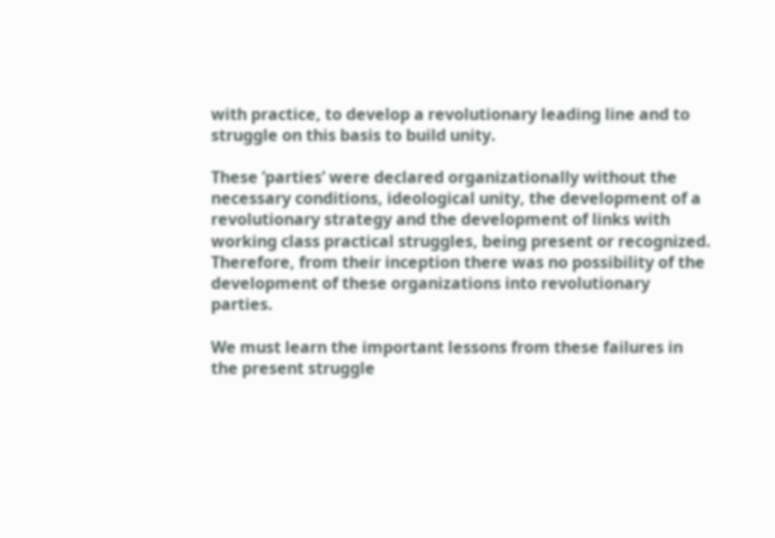with practice, to develop a revolutionary leading line and to struggle on this basis to build unity.

These ’parties’ were declared organizationally without the necessary conditions, ideological unity, the development of a revolutionary strategy and the development of links with working class practical struggles, being present or recognized. Therefore, from their inception there was no possibility of the development of these organizations into revolutionary parties.

We must learn the important lessons from these failures in the present struggle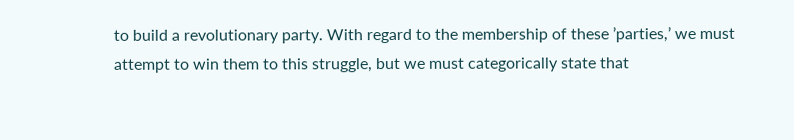to build a revolutionary party. With regard to the membership of these ’parties,’ we must attempt to win them to this struggle, but we must categorically state that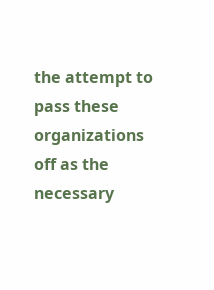the attempt to pass these organizations off as the necessary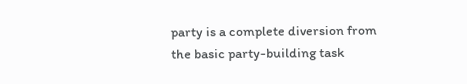party is a complete diversion from the basic party-building task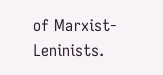of Marxist-Leninists.